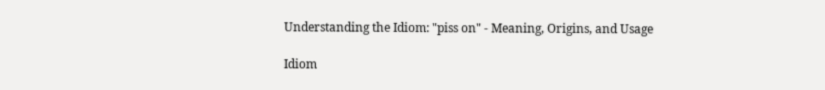Understanding the Idiom: "piss on" - Meaning, Origins, and Usage

Idiom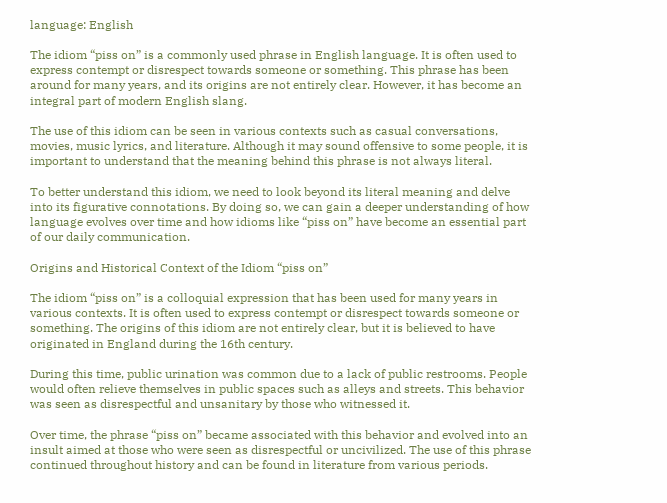language: English

The idiom “piss on” is a commonly used phrase in English language. It is often used to express contempt or disrespect towards someone or something. This phrase has been around for many years, and its origins are not entirely clear. However, it has become an integral part of modern English slang.

The use of this idiom can be seen in various contexts such as casual conversations, movies, music lyrics, and literature. Although it may sound offensive to some people, it is important to understand that the meaning behind this phrase is not always literal.

To better understand this idiom, we need to look beyond its literal meaning and delve into its figurative connotations. By doing so, we can gain a deeper understanding of how language evolves over time and how idioms like “piss on” have become an essential part of our daily communication.

Origins and Historical Context of the Idiom “piss on”

The idiom “piss on” is a colloquial expression that has been used for many years in various contexts. It is often used to express contempt or disrespect towards someone or something. The origins of this idiom are not entirely clear, but it is believed to have originated in England during the 16th century.

During this time, public urination was common due to a lack of public restrooms. People would often relieve themselves in public spaces such as alleys and streets. This behavior was seen as disrespectful and unsanitary by those who witnessed it.

Over time, the phrase “piss on” became associated with this behavior and evolved into an insult aimed at those who were seen as disrespectful or uncivilized. The use of this phrase continued throughout history and can be found in literature from various periods.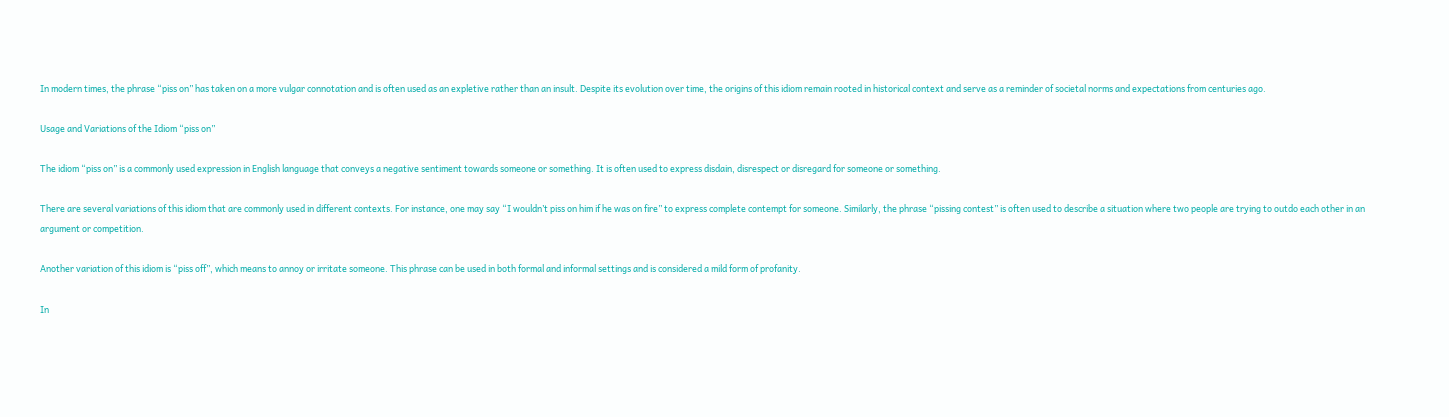In modern times, the phrase “piss on” has taken on a more vulgar connotation and is often used as an expletive rather than an insult. Despite its evolution over time, the origins of this idiom remain rooted in historical context and serve as a reminder of societal norms and expectations from centuries ago.

Usage and Variations of the Idiom “piss on”

The idiom “piss on” is a commonly used expression in English language that conveys a negative sentiment towards someone or something. It is often used to express disdain, disrespect or disregard for someone or something.

There are several variations of this idiom that are commonly used in different contexts. For instance, one may say “I wouldn’t piss on him if he was on fire” to express complete contempt for someone. Similarly, the phrase “pissing contest” is often used to describe a situation where two people are trying to outdo each other in an argument or competition.

Another variation of this idiom is “piss off”, which means to annoy or irritate someone. This phrase can be used in both formal and informal settings and is considered a mild form of profanity.

In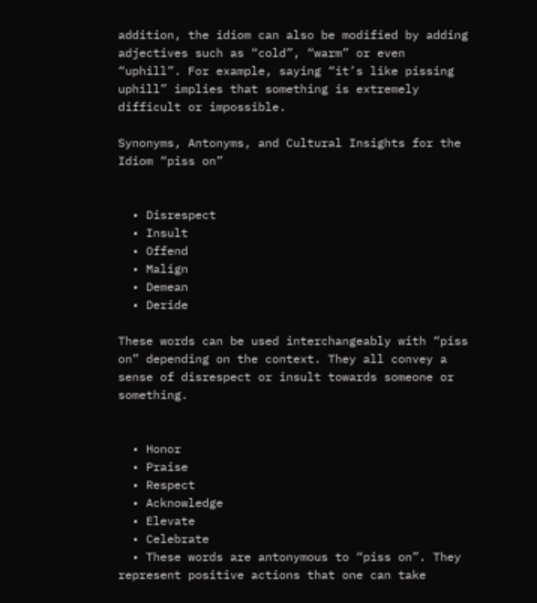addition, the idiom can also be modified by adding adjectives such as “cold”, “warm” or even “uphill”. For example, saying “it’s like pissing uphill” implies that something is extremely difficult or impossible.

Synonyms, Antonyms, and Cultural Insights for the Idiom “piss on”


  • Disrespect
  • Insult
  • Offend
  • Malign
  • Demean
  • Deride

These words can be used interchangeably with “piss on” depending on the context. They all convey a sense of disrespect or insult towards someone or something.


  • Honor
  • Praise
  • Respect
  • Acknowledge
  • Elevate
  • Celebrate
  • These words are antonymous to “piss on”. They represent positive actions that one can take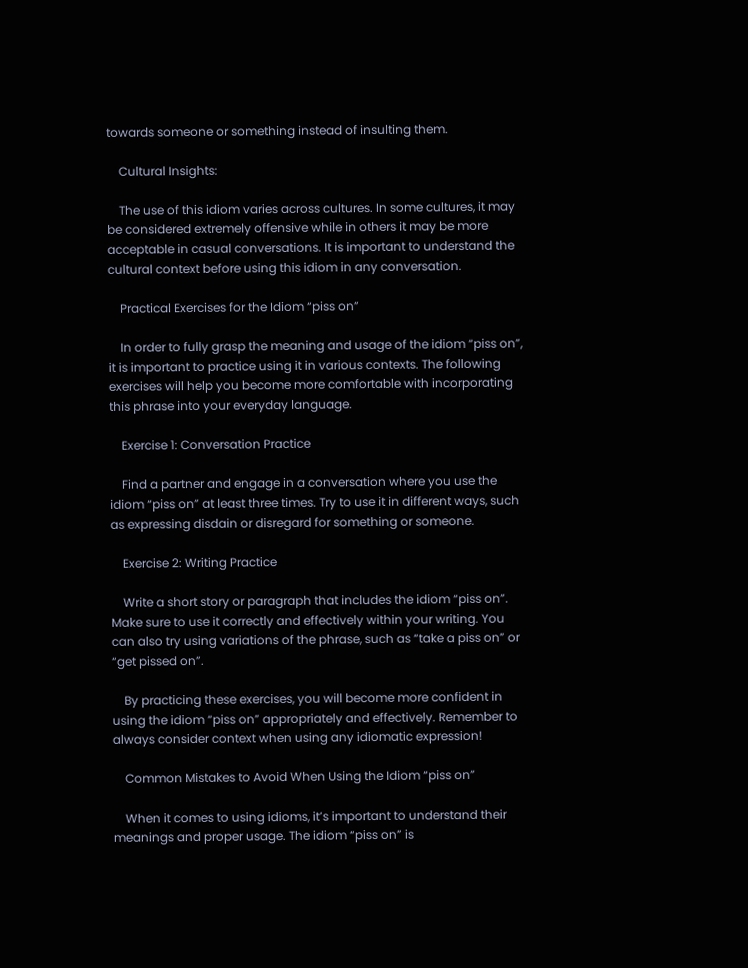towards someone or something instead of insulting them.

    Cultural Insights:

    The use of this idiom varies across cultures. In some cultures, it may be considered extremely offensive while in others it may be more acceptable in casual conversations. It is important to understand the cultural context before using this idiom in any conversation.

    Practical Exercises for the Idiom “piss on”

    In order to fully grasp the meaning and usage of the idiom “piss on”, it is important to practice using it in various contexts. The following exercises will help you become more comfortable with incorporating this phrase into your everyday language.

    Exercise 1: Conversation Practice

    Find a partner and engage in a conversation where you use the idiom “piss on” at least three times. Try to use it in different ways, such as expressing disdain or disregard for something or someone.

    Exercise 2: Writing Practice

    Write a short story or paragraph that includes the idiom “piss on”. Make sure to use it correctly and effectively within your writing. You can also try using variations of the phrase, such as “take a piss on” or “get pissed on”.

    By practicing these exercises, you will become more confident in using the idiom “piss on” appropriately and effectively. Remember to always consider context when using any idiomatic expression!

    Common Mistakes to Avoid When Using the Idiom “piss on”

    When it comes to using idioms, it’s important to understand their meanings and proper usage. The idiom “piss on” is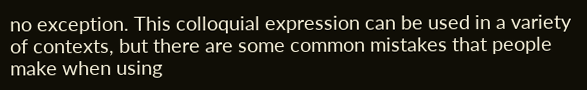no exception. This colloquial expression can be used in a variety of contexts, but there are some common mistakes that people make when using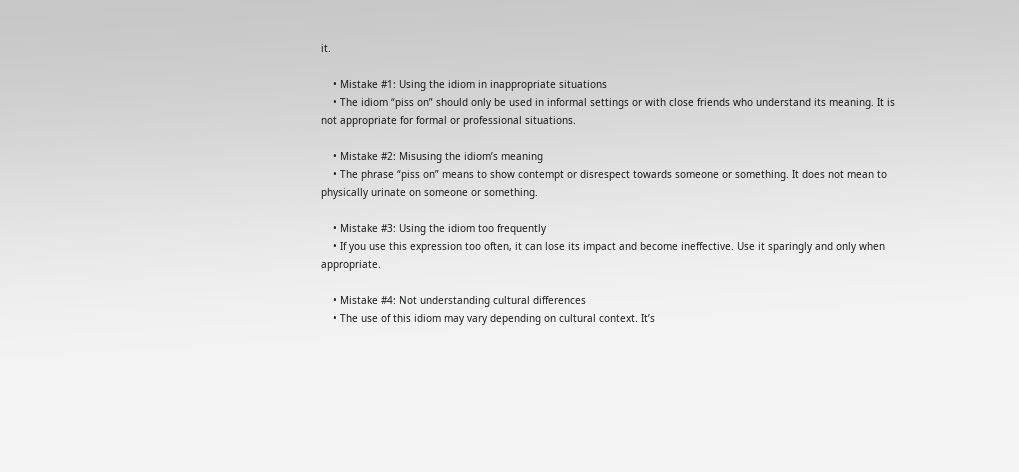it.

    • Mistake #1: Using the idiom in inappropriate situations
    • The idiom “piss on” should only be used in informal settings or with close friends who understand its meaning. It is not appropriate for formal or professional situations.

    • Mistake #2: Misusing the idiom’s meaning
    • The phrase “piss on” means to show contempt or disrespect towards someone or something. It does not mean to physically urinate on someone or something.

    • Mistake #3: Using the idiom too frequently
    • If you use this expression too often, it can lose its impact and become ineffective. Use it sparingly and only when appropriate.

    • Mistake #4: Not understanding cultural differences
    • The use of this idiom may vary depending on cultural context. It’s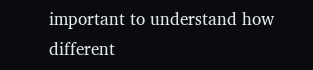important to understand how different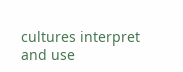cultures interpret and use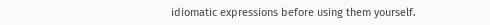idiomatic expressions before using them yourself.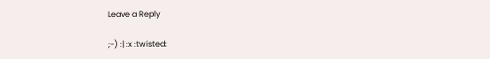Leave a Reply

;-) :| :x :twisted: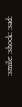:smile: :shock: :sad: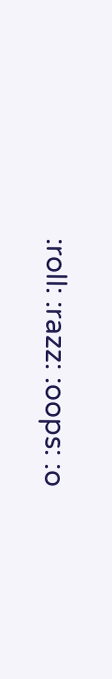:roll: :razz: :oops: :o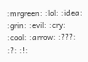:mrgreen: :lol: :idea: :grin: :evil: :cry: :cool: :arrow: :???: :?: :!: